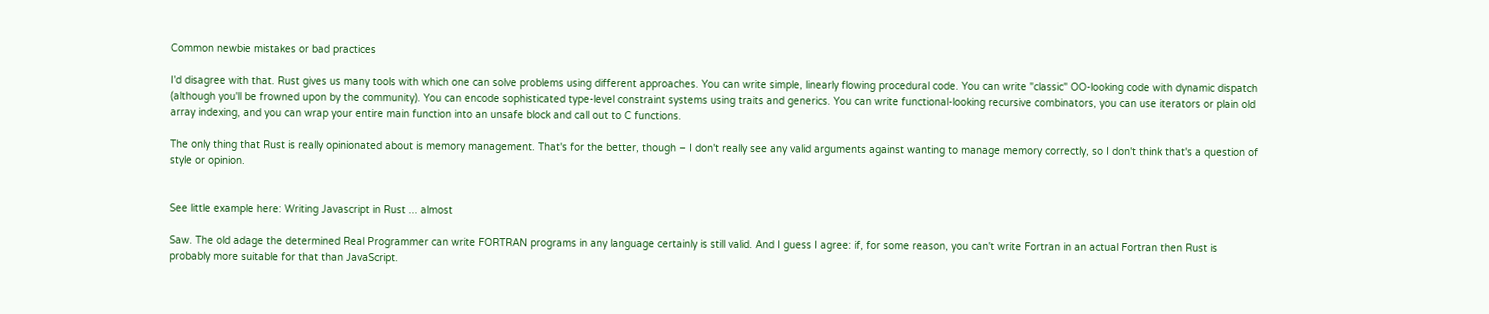Common newbie mistakes or bad practices

I'd disagree with that. Rust gives us many tools with which one can solve problems using different approaches. You can write simple, linearly flowing procedural code. You can write "classic" OO-looking code with dynamic dispatch (although you'll be frowned upon by the community). You can encode sophisticated type-level constraint systems using traits and generics. You can write functional-looking recursive combinators, you can use iterators or plain old array indexing, and you can wrap your entire main function into an unsafe block and call out to C functions.

The only thing that Rust is really opinionated about is memory management. That's for the better, though – I don't really see any valid arguments against wanting to manage memory correctly, so I don't think that's a question of style or opinion.


See little example here: Writing Javascript in Rust ... almost

Saw. The old adage the determined Real Programmer can write FORTRAN programs in any language certainly is still valid. And I guess I agree: if, for some reason, you can't write Fortran in an actual Fortran then Rust is probably more suitable for that than JavaScript.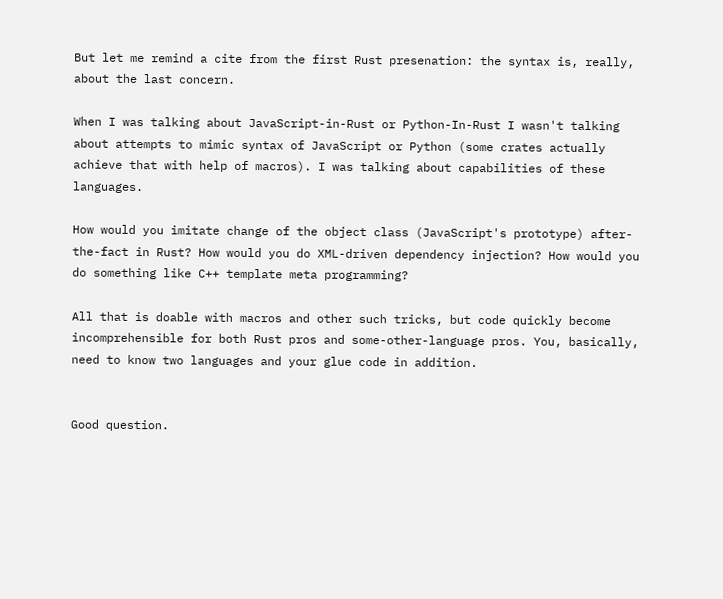But let me remind a cite from the first Rust presenation: the syntax is, really, about the last concern.

When I was talking about JavaScript-in-Rust or Python-In-Rust I wasn't talking about attempts to mimic syntax of JavaScript or Python (some crates actually achieve that with help of macros). I was talking about capabilities of these languages.

How would you imitate change of the object class (JavaScript's prototype) after-the-fact in Rust? How would you do XML-driven dependency injection? How would you do something like C++ template meta programming?

All that is doable with macros and other such tricks, but code quickly become incomprehensible for both Rust pros and some-other-language pros. You, basically, need to know two languages and your glue code in addition.


Good question.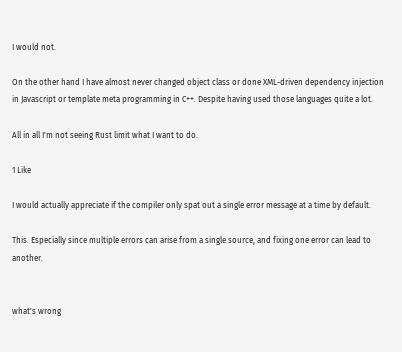I would not.

On the other hand I have almost never changed object class or done XML-driven dependency injection in Javascript or template meta programming in C++. Despite having used those languages quite a lot.

All in all I'm not seeing Rust limit what I want to do.

1 Like

I would actually appreciate if the compiler only spat out a single error message at a time by default.

This. Especially since multiple errors can arise from a single source, and fixing one error can lead to another.


what's wrong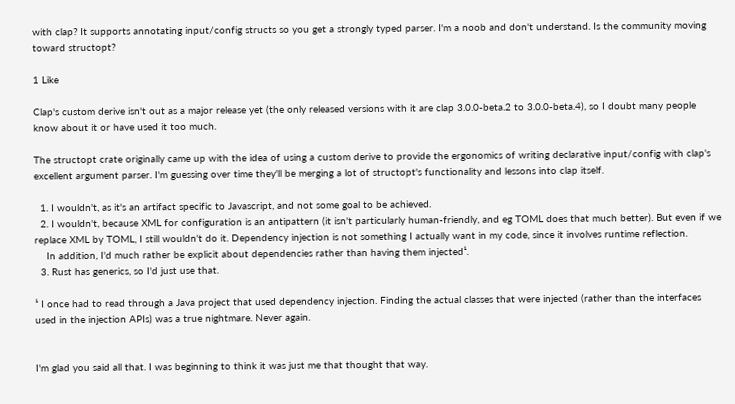with clap? It supports annotating input/config structs so you get a strongly typed parser. I'm a noob and don't understand. Is the community moving toward structopt?

1 Like

Clap's custom derive isn't out as a major release yet (the only released versions with it are clap 3.0.0-beta.2 to 3.0.0-beta.4), so I doubt many people know about it or have used it too much.

The structopt crate originally came up with the idea of using a custom derive to provide the ergonomics of writing declarative input/config with clap's excellent argument parser. I'm guessing over time they'll be merging a lot of structopt's functionality and lessons into clap itself.

  1. I wouldn't, as it's an artifact specific to Javascript, and not some goal to be achieved.
  2. I wouldn't, because XML for configuration is an antipattern (it isn't particularly human-friendly, and eg TOML does that much better). But even if we replace XML by TOML, I still wouldn't do it. Dependency injection is not something I actually want in my code, since it involves runtime reflection.
    In addition, I'd much rather be explicit about dependencies rather than having them injected¹.
  3. Rust has generics, so I'd just use that.

¹ I once had to read through a Java project that used dependency injection. Finding the actual classes that were injected (rather than the interfaces used in the injection APIs) was a true nightmare. Never again.


I'm glad you said all that. I was beginning to think it was just me that thought that way.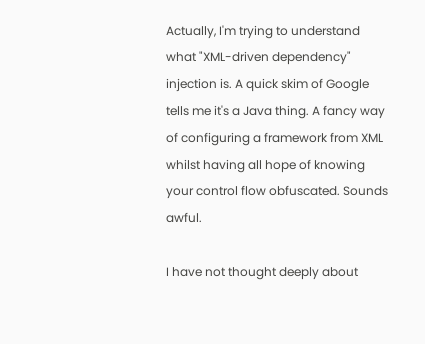Actually, I'm trying to understand what "XML-driven dependency" injection is. A quick skim of Google tells me it's a Java thing. A fancy way of configuring a framework from XML whilst having all hope of knowing your control flow obfuscated. Sounds awful.

I have not thought deeply about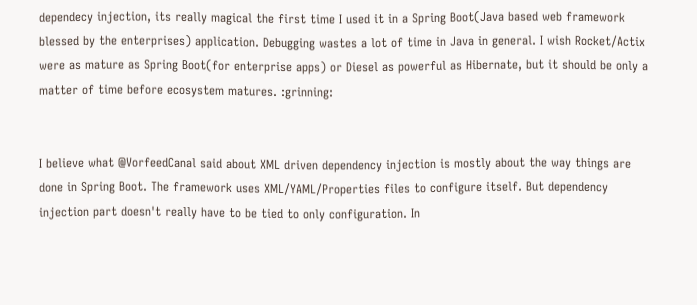dependecy injection, its really magical the first time I used it in a Spring Boot(Java based web framework blessed by the enterprises) application. Debugging wastes a lot of time in Java in general. I wish Rocket/Actix were as mature as Spring Boot(for enterprise apps) or Diesel as powerful as Hibernate, but it should be only a matter of time before ecosystem matures. :grinning:


I believe what @VorfeedCanal said about XML driven dependency injection is mostly about the way things are done in Spring Boot. The framework uses XML/YAML/Properties files to configure itself. But dependency injection part doesn't really have to be tied to only configuration. In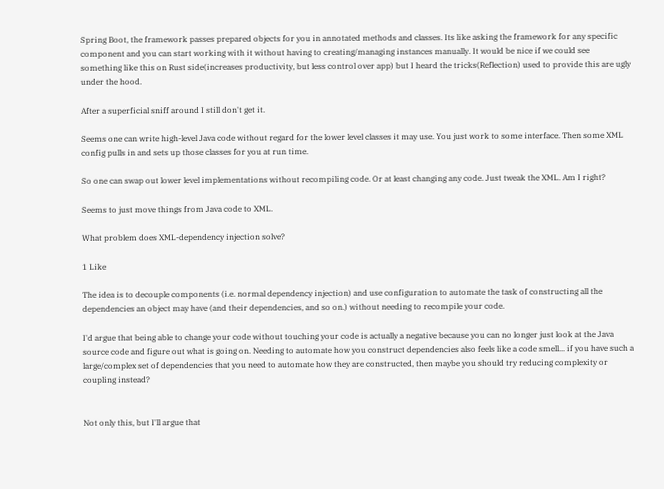Spring Boot, the framework passes prepared objects for you in annotated methods and classes. Its like asking the framework for any specific component and you can start working with it without having to creating/managing instances manually. It would be nice if we could see something like this on Rust side(increases productivity, but less control over app) but I heard the tricks(Reflection) used to provide this are ugly under the hood.

After a superficial sniff around I still don't get it.

Seems one can write high-level Java code without regard for the lower level classes it may use. You just work to some interface. Then some XML config pulls in and sets up those classes for you at run time.

So one can swap out lower level implementations without recompiling code. Or at least changing any code. Just tweak the XML. Am I right?

Seems to just move things from Java code to XML.

What problem does XML-dependency injection solve?

1 Like

The idea is to decouple components (i.e. normal dependency injection) and use configuration to automate the task of constructing all the dependencies an object may have (and their dependencies, and so on.) without needing to recompile your code.

I'd argue that being able to change your code without touching your code is actually a negative because you can no longer just look at the Java source code and figure out what is going on. Needing to automate how you construct dependencies also feels like a code smell... if you have such a large/complex set of dependencies that you need to automate how they are constructed, then maybe you should try reducing complexity or coupling instead?


Not only this, but I'll argue that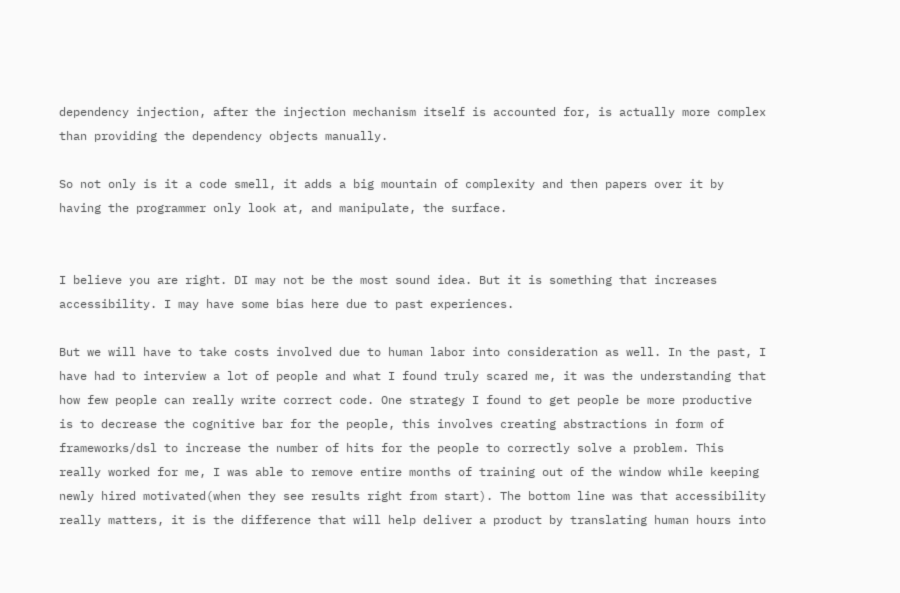dependency injection, after the injection mechanism itself is accounted for, is actually more complex than providing the dependency objects manually.

So not only is it a code smell, it adds a big mountain of complexity and then papers over it by having the programmer only look at, and manipulate, the surface.


I believe you are right. DI may not be the most sound idea. But it is something that increases accessibility. I may have some bias here due to past experiences.

But we will have to take costs involved due to human labor into consideration as well. In the past, I have had to interview a lot of people and what I found truly scared me, it was the understanding that how few people can really write correct code. One strategy I found to get people be more productive is to decrease the cognitive bar for the people, this involves creating abstractions in form of frameworks/dsl to increase the number of hits for the people to correctly solve a problem. This really worked for me, I was able to remove entire months of training out of the window while keeping newly hired motivated(when they see results right from start). The bottom line was that accessibility really matters, it is the difference that will help deliver a product by translating human hours into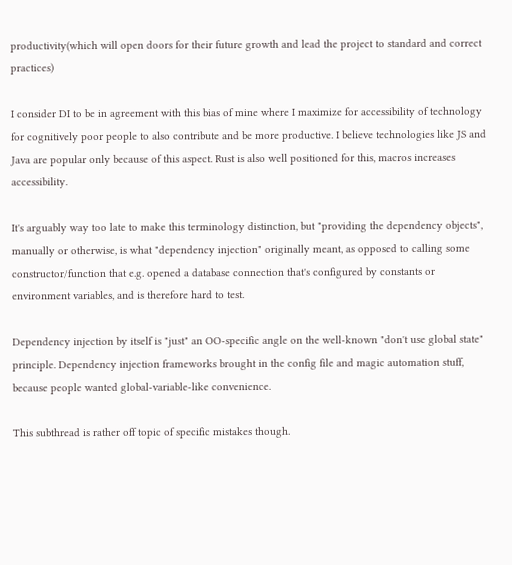productivity(which will open doors for their future growth and lead the project to standard and correct practices)

I consider DI to be in agreement with this bias of mine where I maximize for accessibility of technology for cognitively poor people to also contribute and be more productive. I believe technologies like JS and Java are popular only because of this aspect. Rust is also well positioned for this, macros increases accessibility.

It's arguably way too late to make this terminology distinction, but "providing the dependency objects", manually or otherwise, is what "dependency injection" originally meant, as opposed to calling some constructor/function that e.g. opened a database connection that's configured by constants or environment variables, and is therefore hard to test.

Dependency injection by itself is "just" an OO-specific angle on the well-known "don't use global state" principle. Dependency injection frameworks brought in the config file and magic automation stuff, because people wanted global-variable-like convenience.

This subthread is rather off topic of specific mistakes though.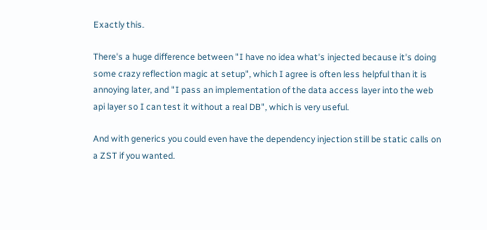Exactly this.

There's a huge difference between "I have no idea what's injected because it's doing some crazy reflection magic at setup", which I agree is often less helpful than it is annoying later, and "I pass an implementation of the data access layer into the web api layer so I can test it without a real DB", which is very useful.

And with generics you could even have the dependency injection still be static calls on a ZST if you wanted.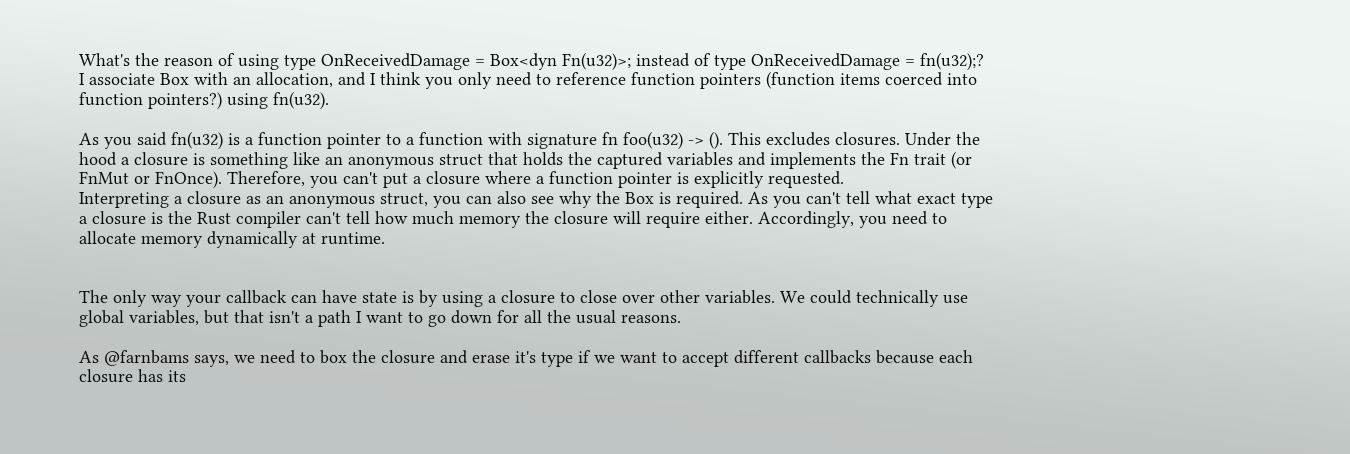What's the reason of using type OnReceivedDamage = Box<dyn Fn(u32)>; instead of type OnReceivedDamage = fn(u32);?
I associate Box with an allocation, and I think you only need to reference function pointers (function items coerced into function pointers?) using fn(u32).

As you said fn(u32) is a function pointer to a function with signature fn foo(u32) -> (). This excludes closures. Under the hood a closure is something like an anonymous struct that holds the captured variables and implements the Fn trait (or FnMut or FnOnce). Therefore, you can't put a closure where a function pointer is explicitly requested.
Interpreting a closure as an anonymous struct, you can also see why the Box is required. As you can't tell what exact type a closure is the Rust compiler can't tell how much memory the closure will require either. Accordingly, you need to allocate memory dynamically at runtime.


The only way your callback can have state is by using a closure to close over other variables. We could technically use global variables, but that isn't a path I want to go down for all the usual reasons.

As @farnbams says, we need to box the closure and erase it's type if we want to accept different callbacks because each closure has its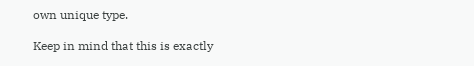own unique type.

Keep in mind that this is exactly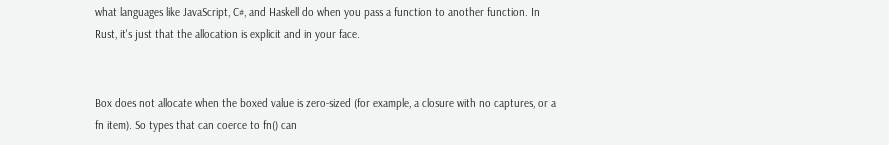what languages like JavaScript, C#, and Haskell do when you pass a function to another function. In Rust, it's just that the allocation is explicit and in your face.


Box does not allocate when the boxed value is zero-sized (for example, a closure with no captures, or a fn item). So types that can coerce to fn() can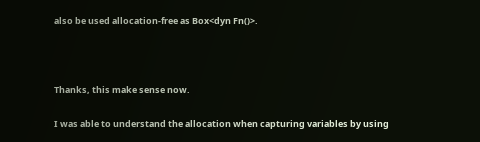also be used allocation-free as Box<dyn Fn()>.



Thanks, this make sense now.

I was able to understand the allocation when capturing variables by using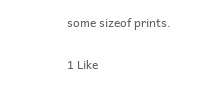some sizeof prints.

1 Like